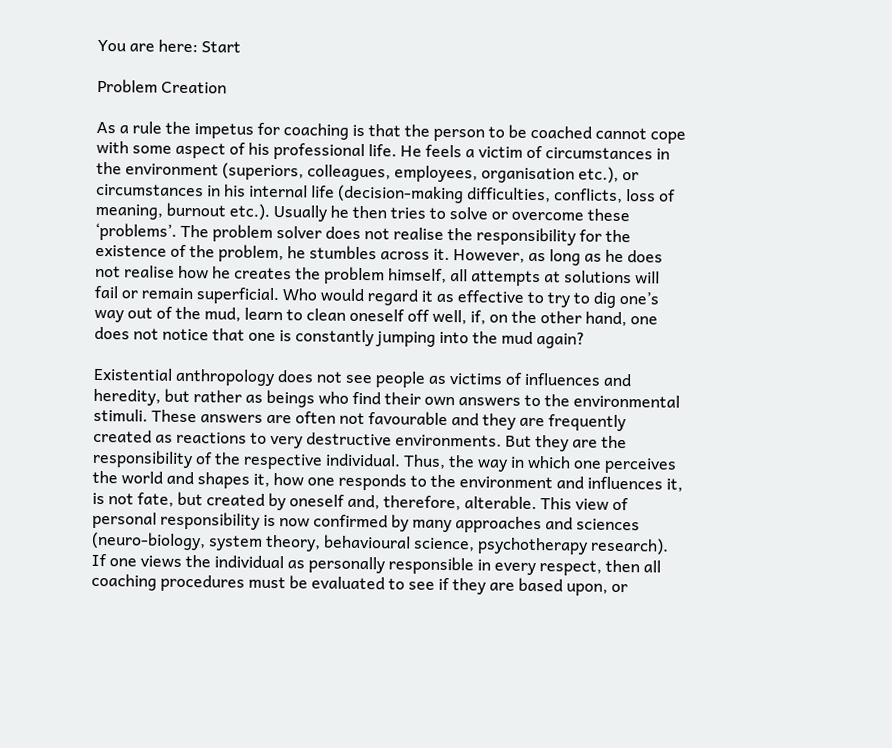You are here: Start

Problem Creation

As a rule the impetus for coaching is that the person to be coached cannot cope with some aspect of his professional life. He feels a victim of circumstances in the environment (superiors, colleagues, employees, organisation etc.), or circumstances in his internal life (decision-making difficulties, conflicts, loss of meaning, burnout etc.). Usually he then tries to solve or overcome these ‘problems’. The problem solver does not realise the responsibility for the existence of the problem, he stumbles across it. However, as long as he does not realise how he creates the problem himself, all attempts at solutions will fail or remain superficial. Who would regard it as effective to try to dig one’s way out of the mud, learn to clean oneself off well, if, on the other hand, one does not notice that one is constantly jumping into the mud again?

Existential anthropology does not see people as victims of influences and heredity, but rather as beings who find their own answers to the environmental stimuli. These answers are often not favourable and they are frequently created as reactions to very destructive environments. But they are the responsibility of the respective individual. Thus, the way in which one perceives the world and shapes it, how one responds to the environment and influences it, is not fate, but created by oneself and, therefore, alterable. This view of personal responsibility is now confirmed by many approaches and sciences (neuro-biology, system theory, behavioural science, psychotherapy research). If one views the individual as personally responsible in every respect, then all coaching procedures must be evaluated to see if they are based upon, or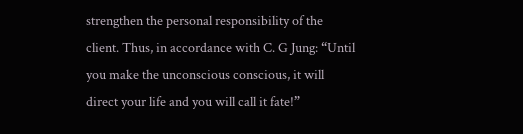strengthen the personal responsibility of the client. Thus, in accordance with C. G Jung: “Until you make the unconscious conscious, it will direct your life and you will call it fate!”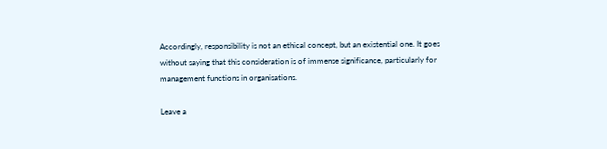Accordingly, responsibility is not an ethical concept, but an existential one. It goes without saying that this consideration is of immense significance, particularly for management functions in organisations.

Leave a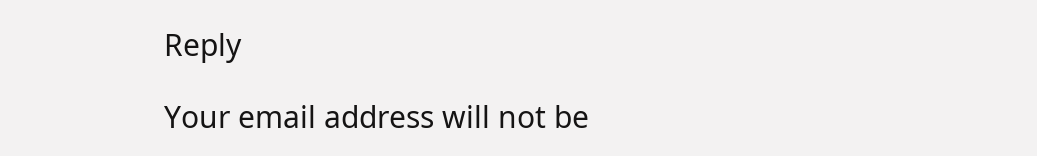Reply

Your email address will not be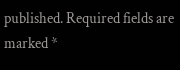published. Required fields are marked *